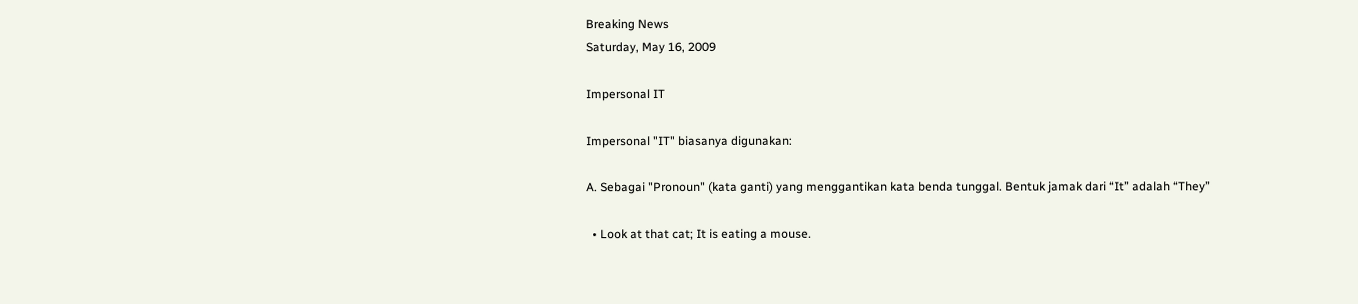Breaking News
Saturday, May 16, 2009

Impersonal IT

Impersonal "IT" biasanya digunakan:

A. Sebagai "Pronoun" (kata ganti) yang menggantikan kata benda tunggal. Bentuk jamak dari “It” adalah “They”

  • Look at that cat; It is eating a mouse.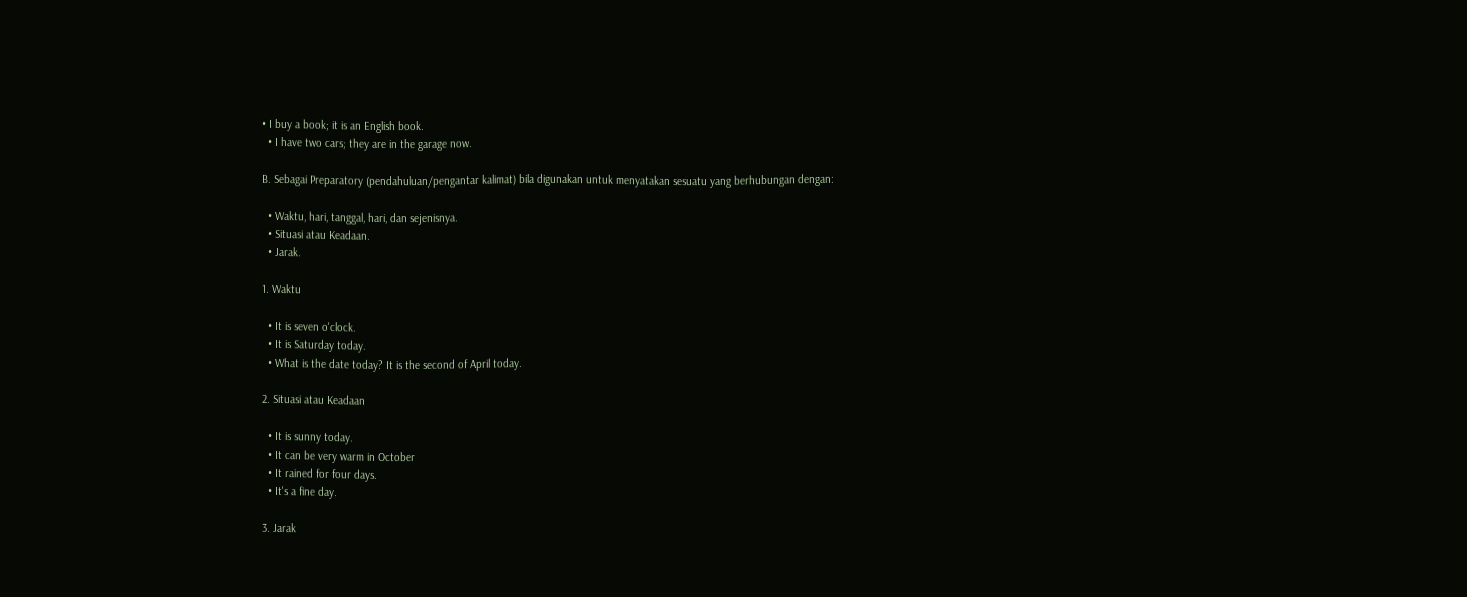• I buy a book; it is an English book.
  • I have two cars; they are in the garage now.

B. Sebagai Preparatory (pendahuluan/pengantar kalimat) bila digunakan untuk menyatakan sesuatu yang berhubungan dengan:

  • Waktu, hari, tanggal, hari, dan sejenisnya.
  • Situasi atau Keadaan.
  • Jarak.

1. Waktu

  • It is seven o'clock.
  • It is Saturday today.
  • What is the date today? It is the second of April today.

2. Situasi atau Keadaan

  • It is sunny today.
  • It can be very warm in October
  • It rained for four days.
  • It's a fine day.

3. Jarak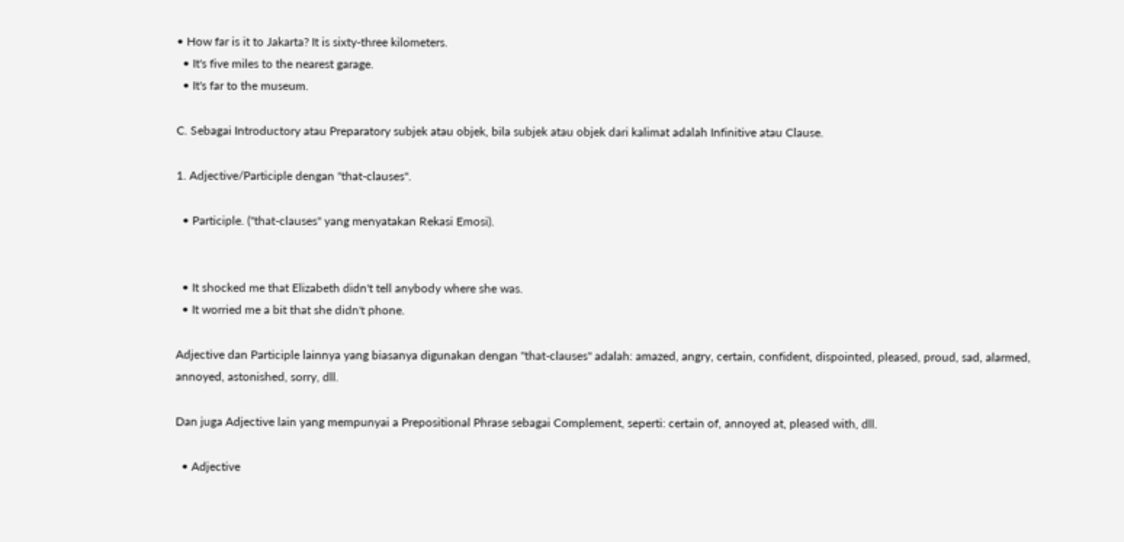• How far is it to Jakarta? It is sixty-three kilometers.
  • It's five miles to the nearest garage.
  • It's far to the museum.

C. Sebagai Introductory atau Preparatory subjek atau objek, bila subjek atau objek dari kalimat adalah Infinitive atau Clause.

1. Adjective/Participle dengan "that-clauses".

  • Participle. ("that-clauses" yang menyatakan Rekasi Emosi).


  • It shocked me that Elizabeth didn't tell anybody where she was.
  • It worried me a bit that she didn't phone.

Adjective dan Participle lainnya yang biasanya digunakan dengan "that-clauses" adalah: amazed, angry, certain, confident, dispointed, pleased, proud, sad, alarmed, annoyed, astonished, sorry, dll.

Dan juga Adjective lain yang mempunyai a Prepositional Phrase sebagai Complement, seperti: certain of, annoyed at, pleased with, dll.

  • Adjective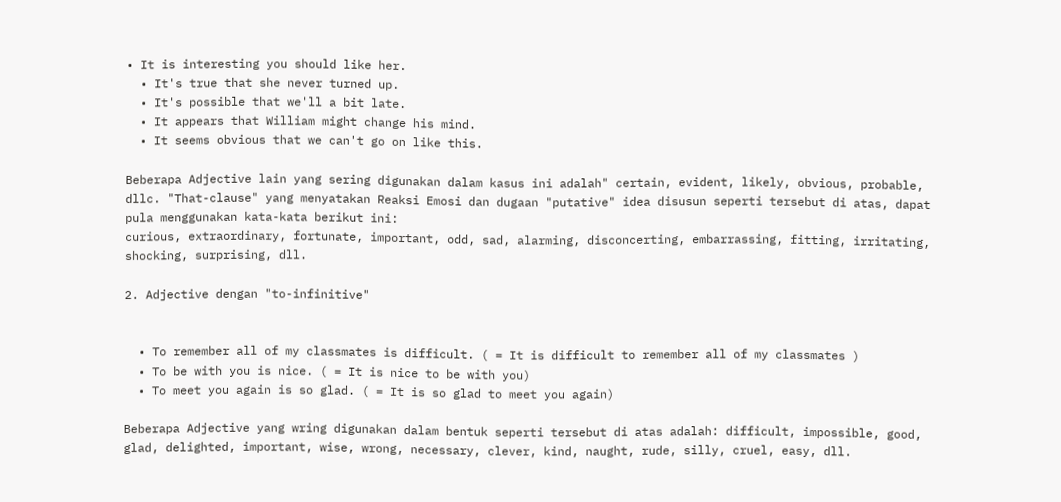• It is interesting you should like her.
  • It's true that she never turned up.
  • It's possible that we'll a bit late.
  • It appears that William might change his mind.
  • It seems obvious that we can't go on like this.

Beberapa Adjective lain yang sering digunakan dalam kasus ini adalah" certain, evident, likely, obvious, probable, dllc. "That-clause" yang menyatakan Reaksi Emosi dan dugaan "putative" idea disusun seperti tersebut di atas, dapat pula menggunakan kata-kata berikut ini:
curious, extraordinary, fortunate, important, odd, sad, alarming, disconcerting, embarrassing, fitting, irritating, shocking, surprising, dll.

2. Adjective dengan "to-infinitive"


  • To remember all of my classmates is difficult. ( = It is difficult to remember all of my classmates )
  • To be with you is nice. ( = It is nice to be with you)
  • To meet you again is so glad. ( = It is so glad to meet you again)

Beberapa Adjective yang wring digunakan dalam bentuk seperti tersebut di atas adalah: difficult, impossible, good, glad, delighted, important, wise, wrong, necessary, clever, kind, naught, rude, silly, cruel, easy, dll.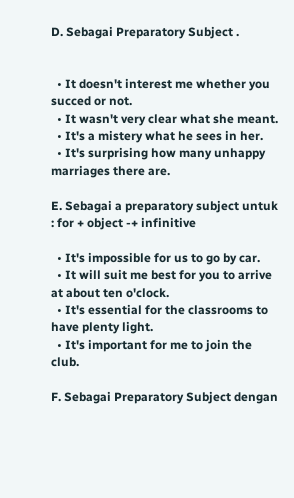D. Sebagai Preparatory Subject .


  • It doesn't interest me whether you succed or not.
  • It wasn't very clear what she meant.
  • It's a mistery what he sees in her.
  • It's surprising how many unhappy marriages there are.

E. Sebagai a preparatory subject untuk : for + object -+ infinitive

  • It's impossible for us to go by car.
  • It will suit me best for you to arrive at about ten o'clock.
  • It's essential for the classrooms to have plenty light.
  • It's important for me to join the club.

F. Sebagai Preparatory Subject dengan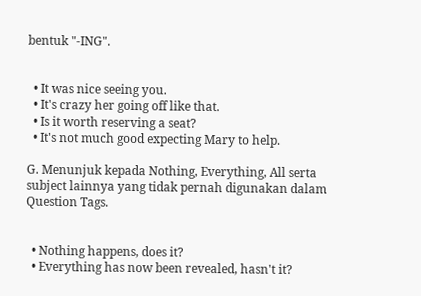bentuk "-ING".


  • It was nice seeing you.
  • It's crazy her going off like that.
  • Is it worth reserving a seat?
  • It's not much good expecting Mary to help.

G. Menunjuk kepada Nothing, Everything, All serta subject lainnya yang tidak pernah digunakan dalam Question Tags.


  • Nothing happens, does it?
  • Everything has now been revealed, hasn't it?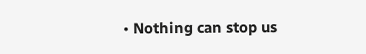• Nothing can stop us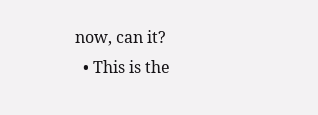now, can it?
  • This is the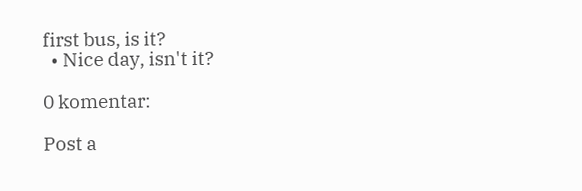first bus, is it?
  • Nice day, isn't it?

0 komentar:

Post a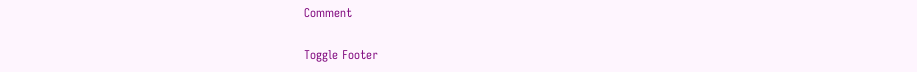Comment

Toggle Footer